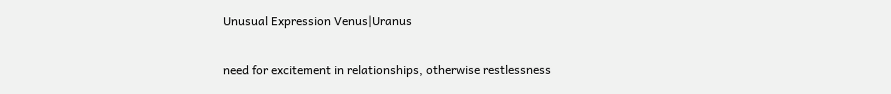Unusual Expression Venus|Uranus

need for excitement in relationships, otherwise restlessness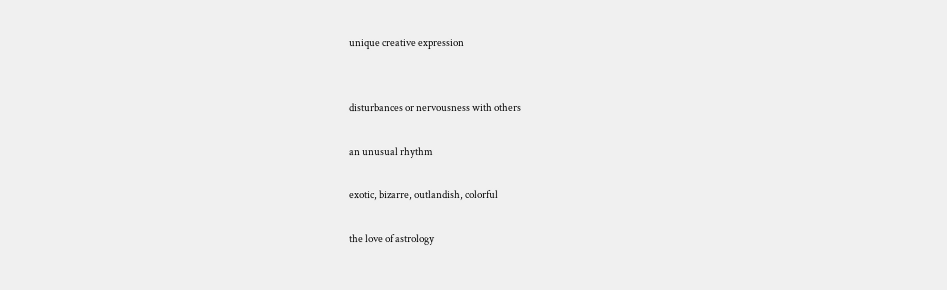unique creative expression


disturbances or nervousness with others

an unusual rhythm

exotic, bizarre, outlandish, colorful

the love of astrology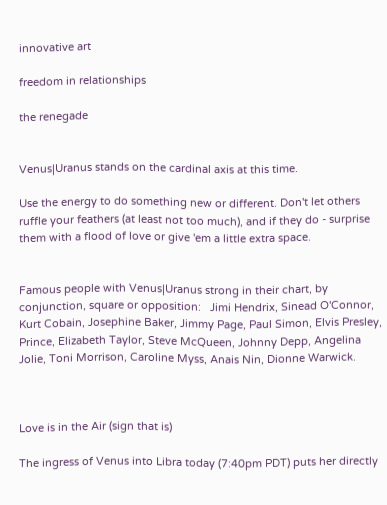innovative art

freedom in relationships

the renegade


Venus|Uranus stands on the cardinal axis at this time.

Use the energy to do something new or different. Don't let others ruffle your feathers (at least not too much), and if they do - surprise them with a flood of love or give 'em a little extra space.


Famous people with Venus|Uranus strong in their chart, by conjunction, square or opposition:   Jimi Hendrix, Sinead O'Connor, Kurt Cobain, Josephine Baker, Jimmy Page, Paul Simon, Elvis Presley, Prince, Elizabeth Taylor, Steve McQueen, Johnny Depp, Angelina Jolie, Toni Morrison, Caroline Myss, Anais Nin, Dionne Warwick.



Love is in the Air (sign that is)

The ingress of Venus into Libra today (7:40pm PDT) puts her directly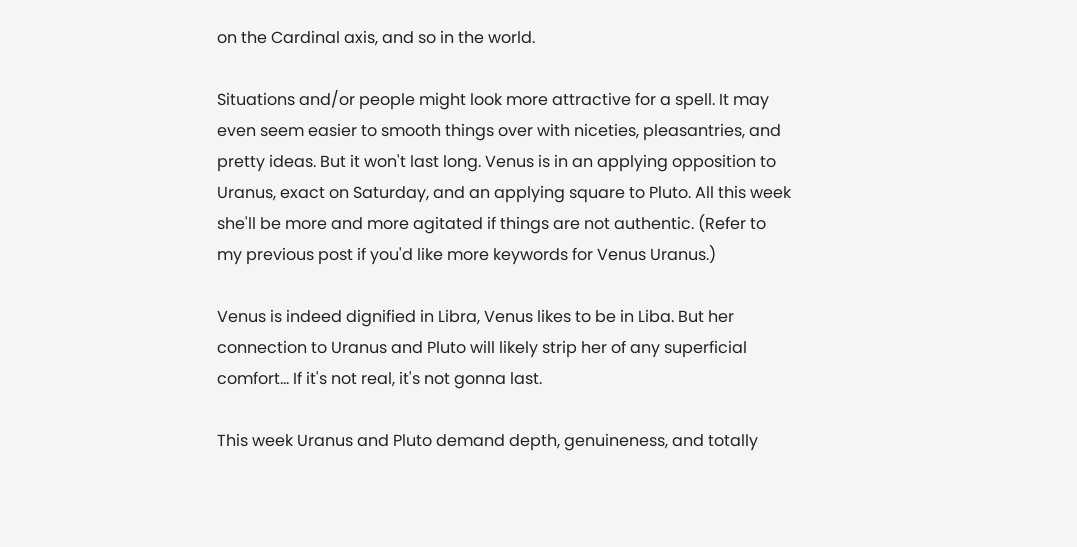on the Cardinal axis, and so in the world.

Situations and/or people might look more attractive for a spell. It may even seem easier to smooth things over with niceties, pleasantries, and pretty ideas. But it won't last long. Venus is in an applying opposition to Uranus, exact on Saturday, and an applying square to Pluto. All this week she'll be more and more agitated if things are not authentic. (Refer to my previous post if you'd like more keywords for Venus Uranus.)

Venus is indeed dignified in Libra, Venus likes to be in Liba. But her connection to Uranus and Pluto will likely strip her of any superficial comfort... If it's not real, it's not gonna last.

This week Uranus and Pluto demand depth, genuineness, and totally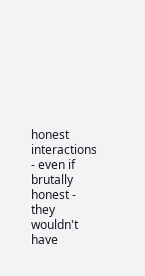honest interactions - even if brutally honest - they wouldn't have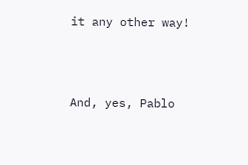it any other way!



And, yes, Pablo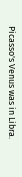Picasso's Venus was in Libra.